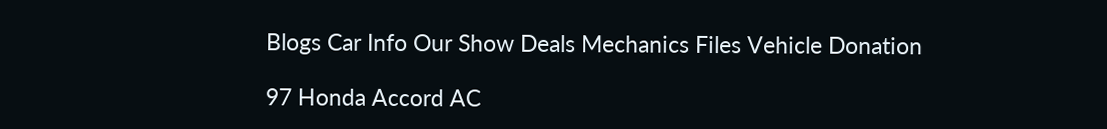Blogs Car Info Our Show Deals Mechanics Files Vehicle Donation

97 Honda Accord AC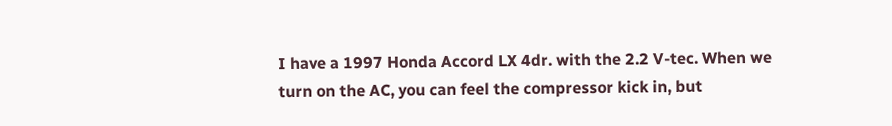I have a 1997 Honda Accord LX 4dr. with the 2.2 V-tec. When we turn on the AC, you can feel the compressor kick in, but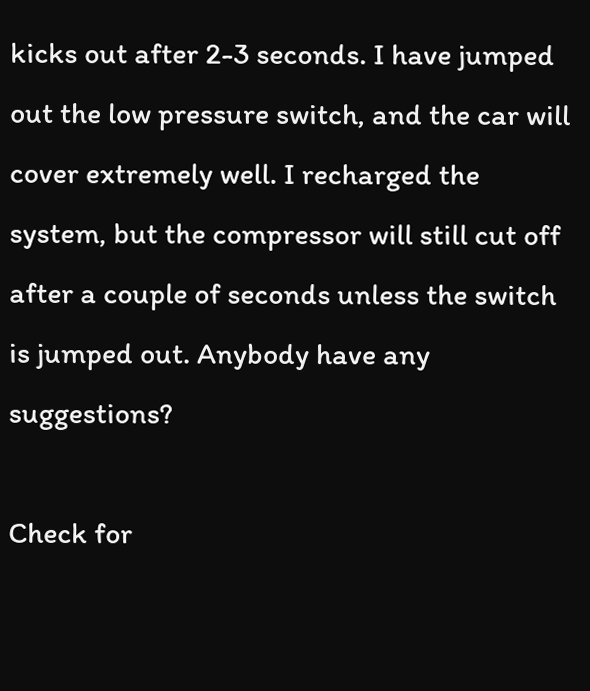kicks out after 2-3 seconds. I have jumped out the low pressure switch, and the car will cover extremely well. I recharged the system, but the compressor will still cut off after a couple of seconds unless the switch is jumped out. Anybody have any suggestions?

Check for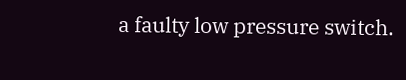a faulty low pressure switch.